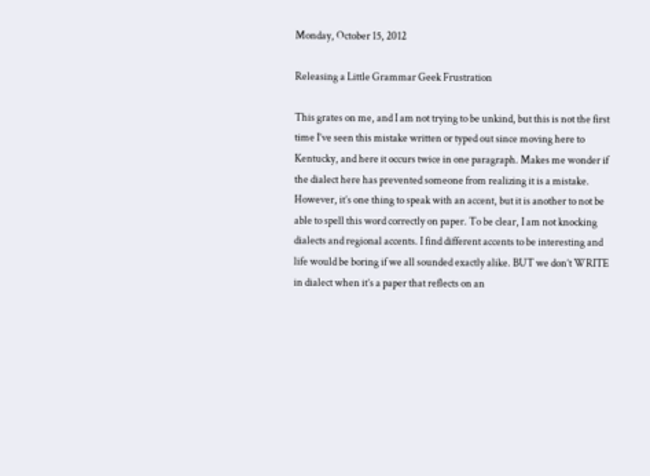Monday, October 15, 2012

Releasing a Little Grammar Geek Frustration

This grates on me, and I am not trying to be unkind, but this is not the first time I’ve seen this mistake written or typed out since moving here to Kentucky, and here it occurs twice in one paragraph. Makes me wonder if the dialect here has prevented someone from realizing it is a mistake. However, it’s one thing to speak with an accent, but it is another to not be able to spell this word correctly on paper. To be clear, I am not knocking dialects and regional accents. I find different accents to be interesting and life would be boring if we all sounded exactly alike. BUT we don’t WRITE in dialect when it’s a paper that reflects on an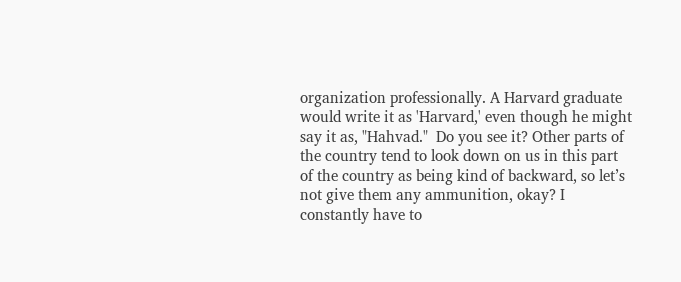organization professionally. A Harvard graduate would write it as 'Harvard,' even though he might say it as, "Hahvad."  Do you see it? Other parts of the country tend to look down on us in this part of the country as being kind of backward, so let’s not give them any ammunition, okay? I constantly have to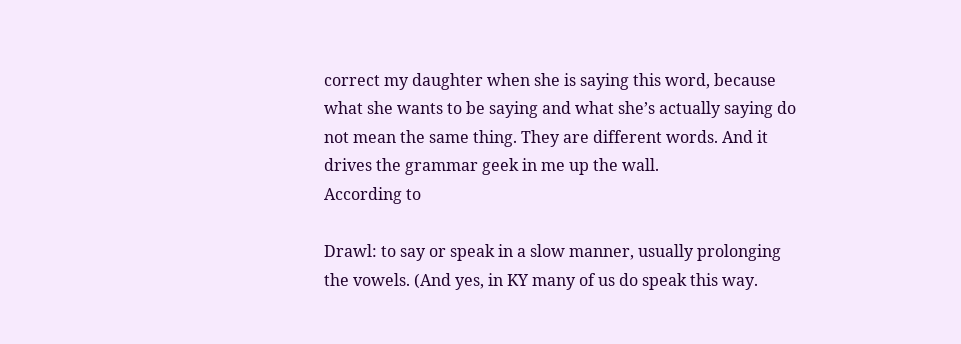correct my daughter when she is saying this word, because what she wants to be saying and what she’s actually saying do not mean the same thing. They are different words. And it drives the grammar geek in me up the wall.
According to

Drawl: to say or speak in a slow manner, usually prolonging the vowels. (And yes, in KY many of us do speak this way.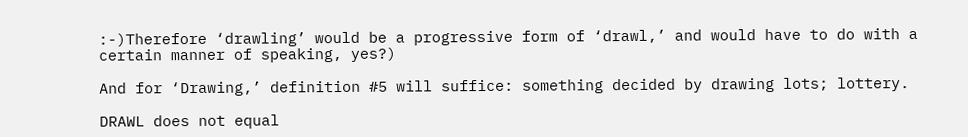:-)Therefore ‘drawling’ would be a progressive form of ‘drawl,’ and would have to do with a certain manner of speaking, yes?)

And for ‘Drawing,’ definition #5 will suffice: something decided by drawing lots; lottery.

DRAWL does not equal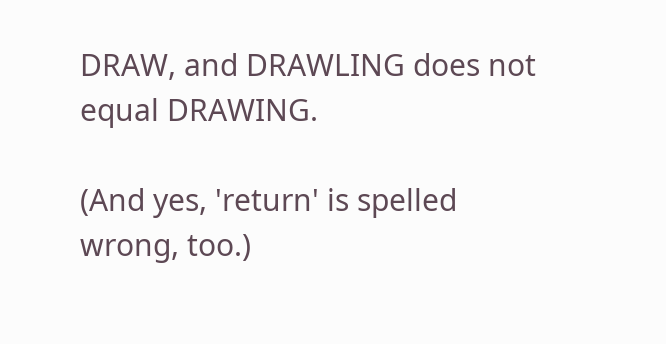DRAW, and DRAWLING does not equal DRAWING.

(And yes, 'return' is spelled wrong, too.)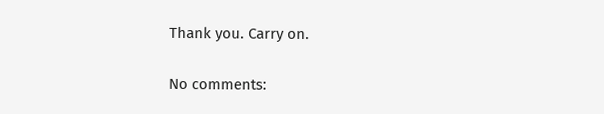Thank you. Carry on.

No comments: